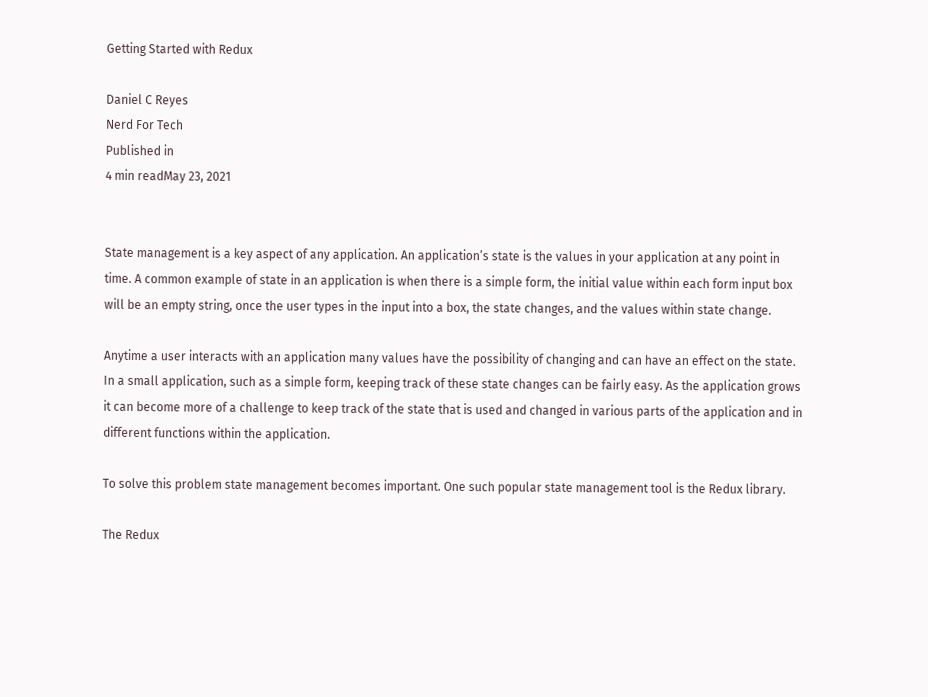Getting Started with Redux

Daniel C Reyes
Nerd For Tech
Published in
4 min readMay 23, 2021


State management is a key aspect of any application. An application’s state is the values in your application at any point in time. A common example of state in an application is when there is a simple form, the initial value within each form input box will be an empty string, once the user types in the input into a box, the state changes, and the values within state change.

Anytime a user interacts with an application many values have the possibility of changing and can have an effect on the state. In a small application, such as a simple form, keeping track of these state changes can be fairly easy. As the application grows it can become more of a challenge to keep track of the state that is used and changed in various parts of the application and in different functions within the application.

To solve this problem state management becomes important. One such popular state management tool is the Redux library.

The Redux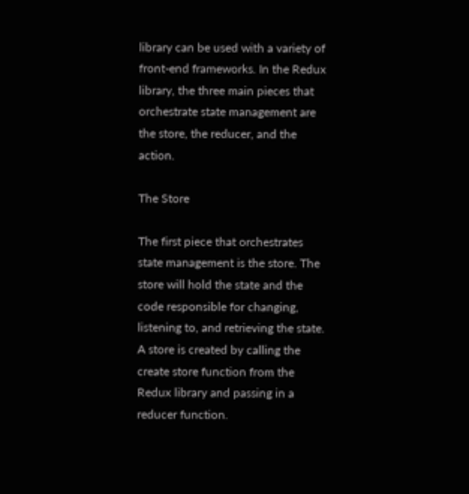library can be used with a variety of front-end frameworks. In the Redux library, the three main pieces that orchestrate state management are the store, the reducer, and the action.

The Store

The first piece that orchestrates state management is the store. The store will hold the state and the code responsible for changing, listening to, and retrieving the state. A store is created by calling the create store function from the Redux library and passing in a reducer function.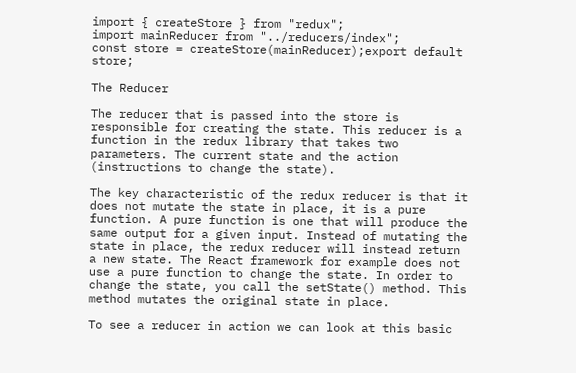import { createStore } from "redux";
import mainReducer from "../reducers/index";
const store = createStore(mainReducer);export default store;

The Reducer

The reducer that is passed into the store is responsible for creating the state. This reducer is a function in the redux library that takes two parameters. The current state and the action (instructions to change the state).

The key characteristic of the redux reducer is that it does not mutate the state in place, it is a pure function. A pure function is one that will produce the same output for a given input. Instead of mutating the state in place, the redux reducer will instead return a new state. The React framework for example does not use a pure function to change the state. In order to change the state, you call the setState() method. This method mutates the original state in place.

To see a reducer in action we can look at this basic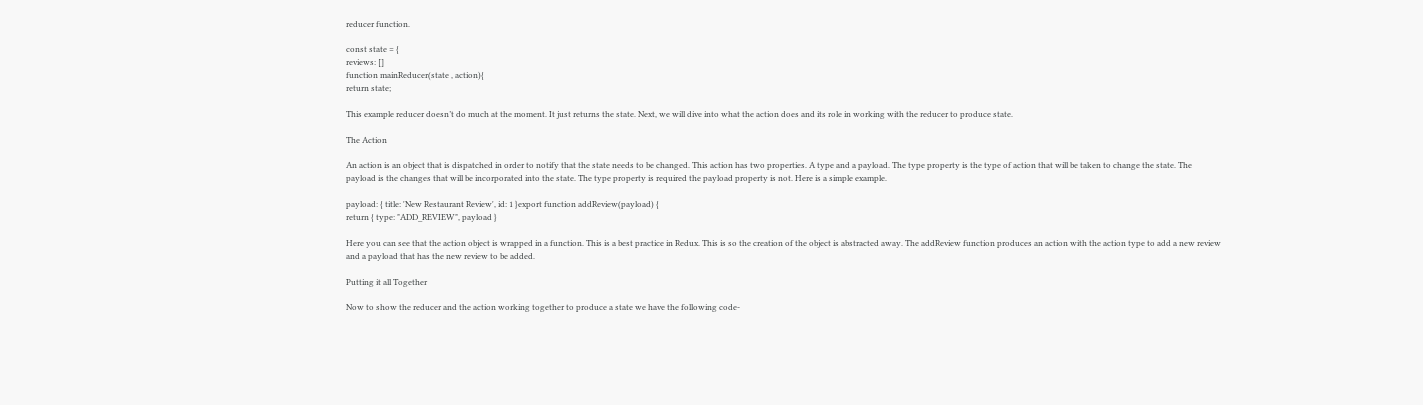reducer function.

const state = {
reviews: []
function mainReducer(state , action){
return state;

This example reducer doesn’t do much at the moment. It just returns the state. Next, we will dive into what the action does and its role in working with the reducer to produce state.

The Action

An action is an object that is dispatched in order to notify that the state needs to be changed. This action has two properties. A type and a payload. The type property is the type of action that will be taken to change the state. The payload is the changes that will be incorporated into the state. The type property is required the payload property is not. Here is a simple example.

payload: { title: 'New Restaurant Review', id: 1 }export function addReview(payload) {
return { type: "ADD_REVIEW", payload }

Here you can see that the action object is wrapped in a function. This is a best practice in Redux. This is so the creation of the object is abstracted away. The addReview function produces an action with the action type to add a new review and a payload that has the new review to be added.

Putting it all Together

Now to show the reducer and the action working together to produce a state we have the following code-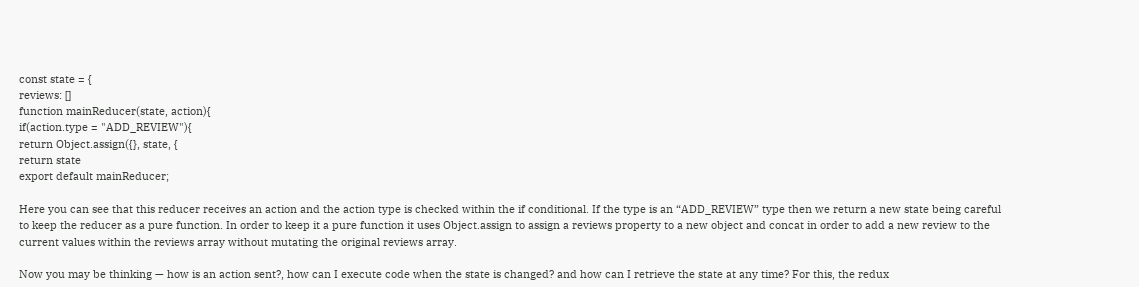const state = {
reviews: []
function mainReducer(state, action){
if(action.type = "ADD_REVIEW"){
return Object.assign({}, state, {
return state
export default mainReducer;

Here you can see that this reducer receives an action and the action type is checked within the if conditional. If the type is an “ADD_REVIEW” type then we return a new state being careful to keep the reducer as a pure function. In order to keep it a pure function it uses Object.assign to assign a reviews property to a new object and concat in order to add a new review to the current values within the reviews array without mutating the original reviews array.

Now you may be thinking — how is an action sent?, how can I execute code when the state is changed? and how can I retrieve the state at any time? For this, the redux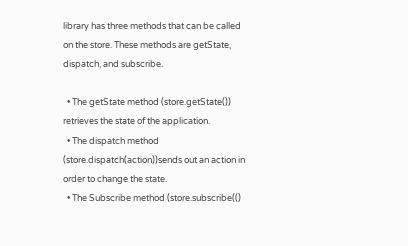library has three methods that can be called on the store. These methods are getState, dispatch, and subscribe.

  • The getState method (store.getState()) retrieves the state of the application.
  • The dispatch method (store.dispatch(action))sends out an action in order to change the state.
  • The Subscribe method (store.subscribe(()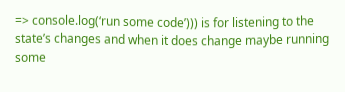=> console.log(‘run some code’))) is for listening to the state’s changes and when it does change maybe running some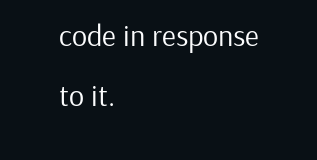code in response to it.